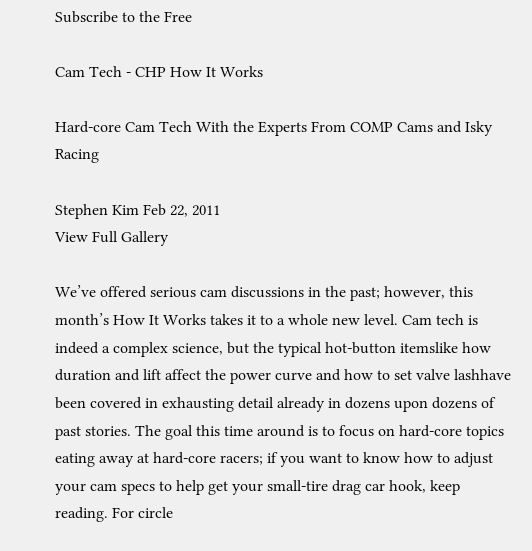Subscribe to the Free

Cam Tech - CHP How It Works

Hard-core Cam Tech With the Experts From COMP Cams and Isky Racing

Stephen Kim Feb 22, 2011
View Full Gallery

We’ve offered serious cam discussions in the past; however, this month’s How It Works takes it to a whole new level. Cam tech is indeed a complex science, but the typical hot-button itemslike how duration and lift affect the power curve and how to set valve lashhave been covered in exhausting detail already in dozens upon dozens of past stories. The goal this time around is to focus on hard-core topics eating away at hard-core racers; if you want to know how to adjust your cam specs to help get your small-tire drag car hook, keep reading. For circle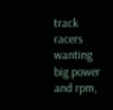track racers wanting big power and rpm,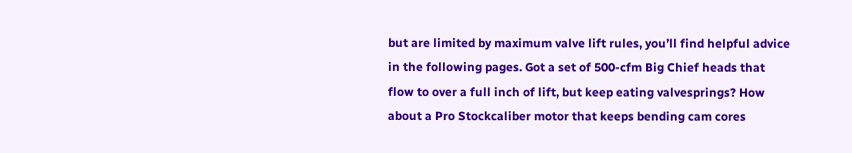but are limited by maximum valve lift rules, you’ll find helpful advice in the following pages. Got a set of 500-cfm Big Chief heads that flow to over a full inch of lift, but keep eating valvesprings? How about a Pro Stockcaliber motor that keeps bending cam cores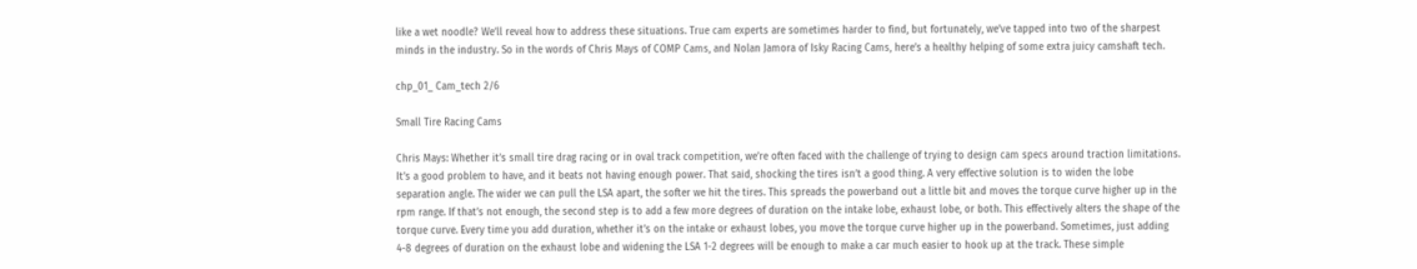like a wet noodle? We’ll reveal how to address these situations. True cam experts are sometimes harder to find, but fortunately, we’ve tapped into two of the sharpest minds in the industry. So in the words of Chris Mays of COMP Cams, and Nolan Jamora of Isky Racing Cams, here’s a healthy helping of some extra juicy camshaft tech.

chp_01_ Cam_tech 2/6

Small Tire Racing Cams

Chris Mays: Whether it’s small tire drag racing or in oval track competition, we’re often faced with the challenge of trying to design cam specs around traction limitations. It’s a good problem to have, and it beats not having enough power. That said, shocking the tires isn’t a good thing. A very effective solution is to widen the lobe separation angle. The wider we can pull the LSA apart, the softer we hit the tires. This spreads the powerband out a little bit and moves the torque curve higher up in the rpm range. If that’s not enough, the second step is to add a few more degrees of duration on the intake lobe, exhaust lobe, or both. This effectively alters the shape of the torque curve. Every time you add duration, whether it’s on the intake or exhaust lobes, you move the torque curve higher up in the powerband. Sometimes, just adding 4-8 degrees of duration on the exhaust lobe and widening the LSA 1-2 degrees will be enough to make a car much easier to hook up at the track. These simple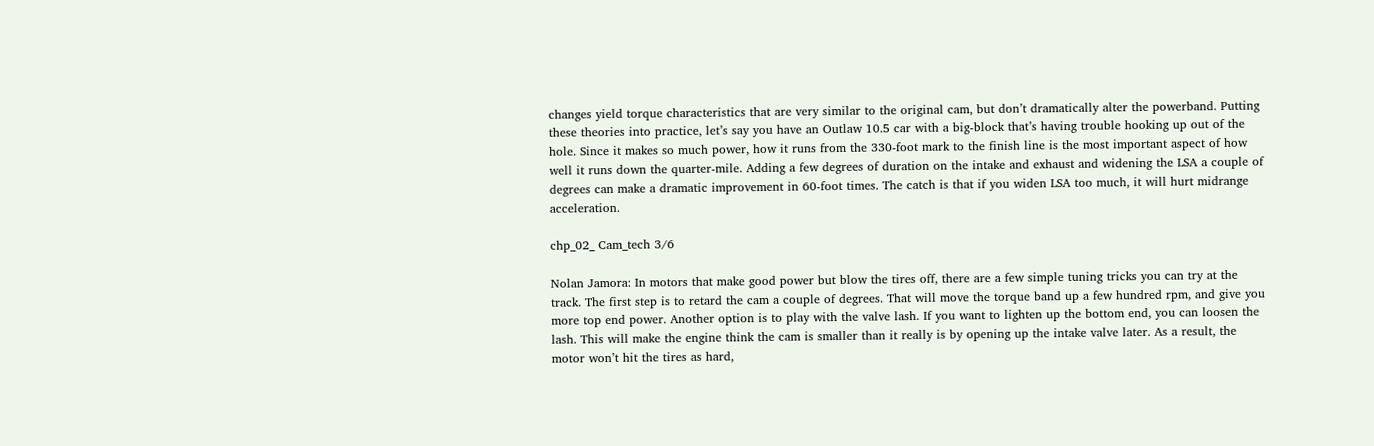changes yield torque characteristics that are very similar to the original cam, but don’t dramatically alter the powerband. Putting these theories into practice, let’s say you have an Outlaw 10.5 car with a big-block that’s having trouble hooking up out of the hole. Since it makes so much power, how it runs from the 330-foot mark to the finish line is the most important aspect of how well it runs down the quarter-mile. Adding a few degrees of duration on the intake and exhaust and widening the LSA a couple of degrees can make a dramatic improvement in 60-foot times. The catch is that if you widen LSA too much, it will hurt midrange acceleration.

chp_02_ Cam_tech 3/6

Nolan Jamora: In motors that make good power but blow the tires off, there are a few simple tuning tricks you can try at the track. The first step is to retard the cam a couple of degrees. That will move the torque band up a few hundred rpm, and give you more top end power. Another option is to play with the valve lash. If you want to lighten up the bottom end, you can loosen the lash. This will make the engine think the cam is smaller than it really is by opening up the intake valve later. As a result, the motor won’t hit the tires as hard,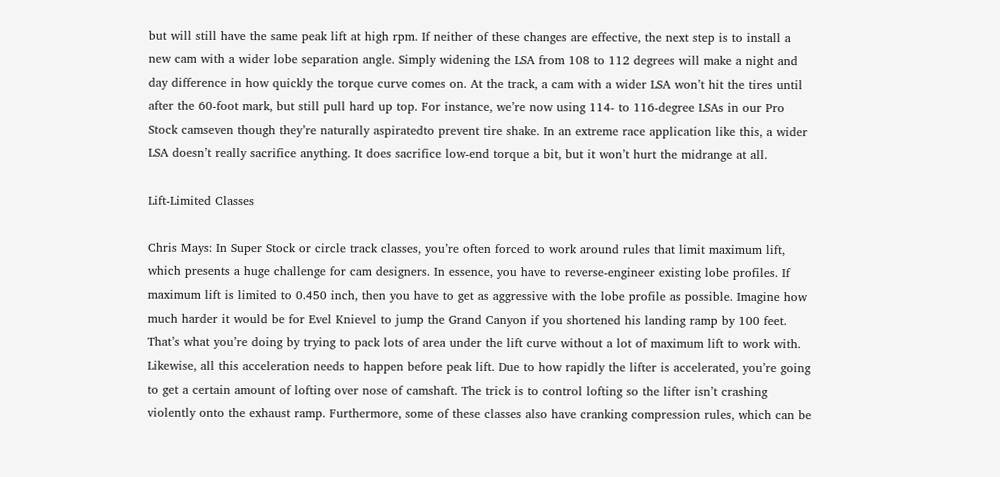but will still have the same peak lift at high rpm. If neither of these changes are effective, the next step is to install a new cam with a wider lobe separation angle. Simply widening the LSA from 108 to 112 degrees will make a night and day difference in how quickly the torque curve comes on. At the track, a cam with a wider LSA won’t hit the tires until after the 60-foot mark, but still pull hard up top. For instance, we’re now using 114- to 116-degree LSAs in our Pro Stock camseven though they’re naturally aspiratedto prevent tire shake. In an extreme race application like this, a wider LSA doesn’t really sacrifice anything. It does sacrifice low-end torque a bit, but it won’t hurt the midrange at all.

Lift-Limited Classes

Chris Mays: In Super Stock or circle track classes, you’re often forced to work around rules that limit maximum lift, which presents a huge challenge for cam designers. In essence, you have to reverse-engineer existing lobe profiles. If maximum lift is limited to 0.450 inch, then you have to get as aggressive with the lobe profile as possible. Imagine how much harder it would be for Evel Knievel to jump the Grand Canyon if you shortened his landing ramp by 100 feet. That’s what you’re doing by trying to pack lots of area under the lift curve without a lot of maximum lift to work with. Likewise, all this acceleration needs to happen before peak lift. Due to how rapidly the lifter is accelerated, you’re going to get a certain amount of lofting over nose of camshaft. The trick is to control lofting so the lifter isn’t crashing violently onto the exhaust ramp. Furthermore, some of these classes also have cranking compression rules, which can be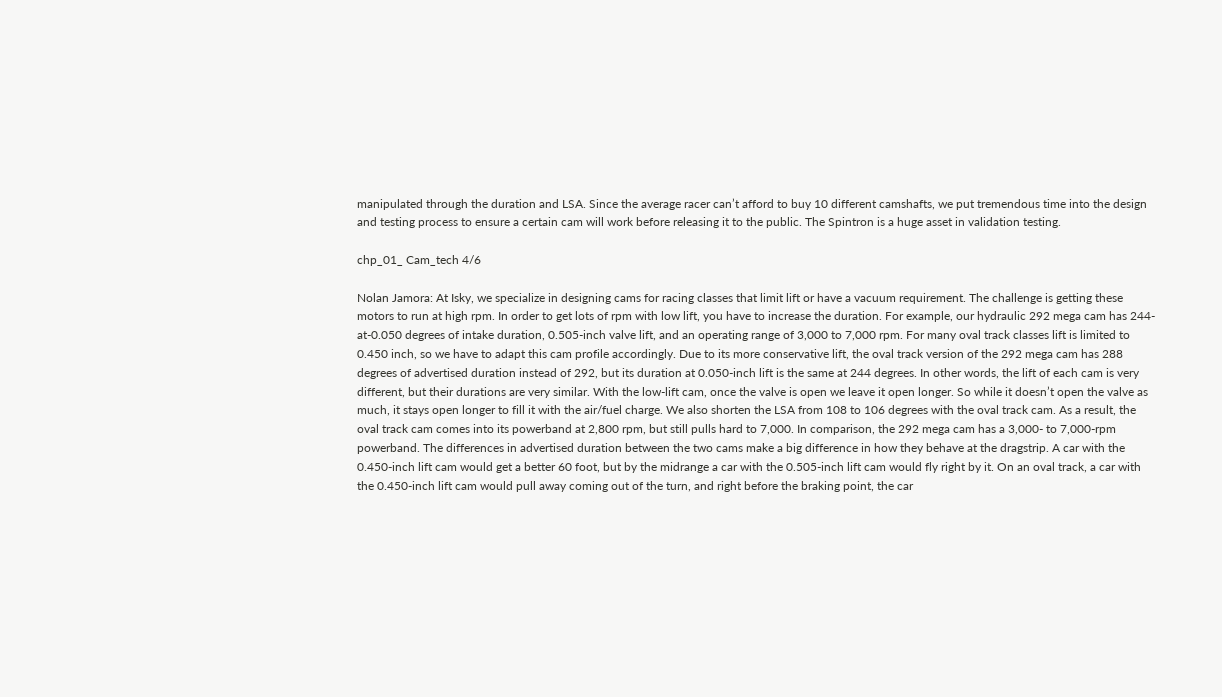manipulated through the duration and LSA. Since the average racer can’t afford to buy 10 different camshafts, we put tremendous time into the design and testing process to ensure a certain cam will work before releasing it to the public. The Spintron is a huge asset in validation testing.

chp_01_ Cam_tech 4/6

Nolan Jamora: At Isky, we specialize in designing cams for racing classes that limit lift or have a vacuum requirement. The challenge is getting these motors to run at high rpm. In order to get lots of rpm with low lift, you have to increase the duration. For example, our hydraulic 292 mega cam has 244-at-0.050 degrees of intake duration, 0.505-inch valve lift, and an operating range of 3,000 to 7,000 rpm. For many oval track classes lift is limited to 0.450 inch, so we have to adapt this cam profile accordingly. Due to its more conservative lift, the oval track version of the 292 mega cam has 288 degrees of advertised duration instead of 292, but its duration at 0.050-inch lift is the same at 244 degrees. In other words, the lift of each cam is very different, but their durations are very similar. With the low-lift cam, once the valve is open we leave it open longer. So while it doesn’t open the valve as much, it stays open longer to fill it with the air/fuel charge. We also shorten the LSA from 108 to 106 degrees with the oval track cam. As a result, the oval track cam comes into its powerband at 2,800 rpm, but still pulls hard to 7,000. In comparison, the 292 mega cam has a 3,000- to 7,000-rpm powerband. The differences in advertised duration between the two cams make a big difference in how they behave at the dragstrip. A car with the 0.450-inch lift cam would get a better 60 foot, but by the midrange a car with the 0.505-inch lift cam would fly right by it. On an oval track, a car with the 0.450-inch lift cam would pull away coming out of the turn, and right before the braking point, the car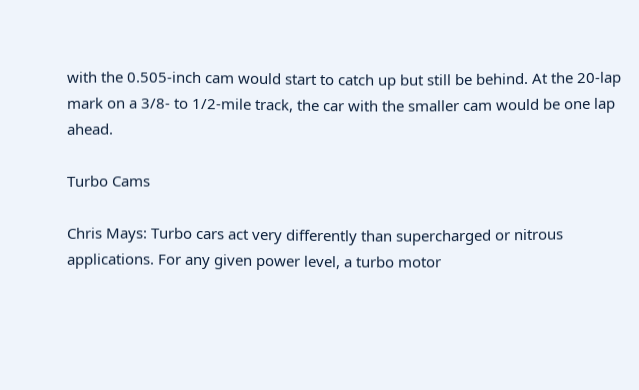with the 0.505-inch cam would start to catch up but still be behind. At the 20-lap mark on a 3/8- to 1/2-mile track, the car with the smaller cam would be one lap ahead.

Turbo Cams

Chris Mays: Turbo cars act very differently than supercharged or nitrous applications. For any given power level, a turbo motor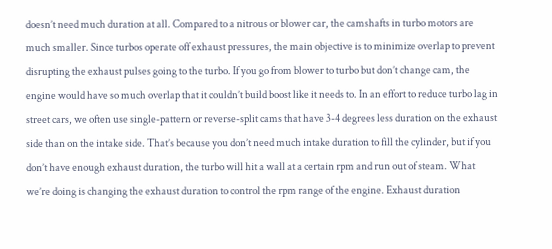doesn’t need much duration at all. Compared to a nitrous or blower car, the camshafts in turbo motors are much smaller. Since turbos operate off exhaust pressures, the main objective is to minimize overlap to prevent disrupting the exhaust pulses going to the turbo. If you go from blower to turbo but don’t change cam, the engine would have so much overlap that it couldn’t build boost like it needs to. In an effort to reduce turbo lag in street cars, we often use single-pattern or reverse-split cams that have 3-4 degrees less duration on the exhaust side than on the intake side. That’s because you don’t need much intake duration to fill the cylinder, but if you don’t have enough exhaust duration, the turbo will hit a wall at a certain rpm and run out of steam. What we’re doing is changing the exhaust duration to control the rpm range of the engine. Exhaust duration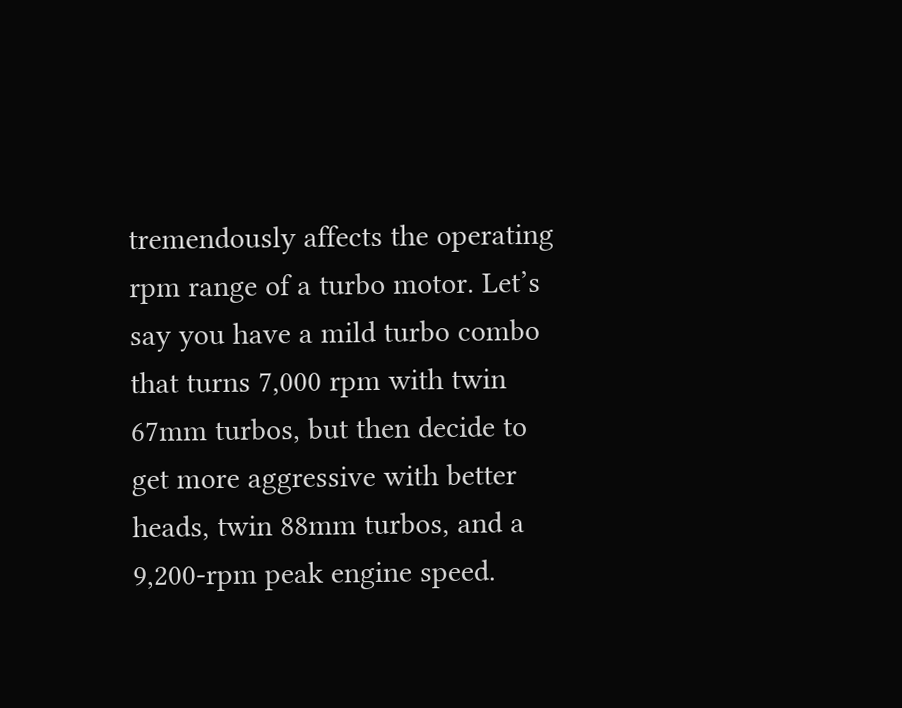tremendously affects the operating rpm range of a turbo motor. Let’s say you have a mild turbo combo that turns 7,000 rpm with twin 67mm turbos, but then decide to get more aggressive with better heads, twin 88mm turbos, and a 9,200-rpm peak engine speed.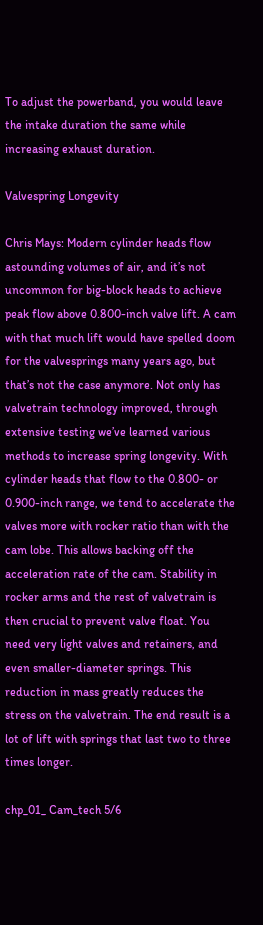To adjust the powerband, you would leave the intake duration the same while increasing exhaust duration.

Valvespring Longevity

Chris Mays: Modern cylinder heads flow astounding volumes of air, and it’s not uncommon for big-block heads to achieve peak flow above 0.800-inch valve lift. A cam with that much lift would have spelled doom for the valvesprings many years ago, but that’s not the case anymore. Not only has valvetrain technology improved, through extensive testing we’ve learned various methods to increase spring longevity. With cylinder heads that flow to the 0.800- or 0.900-inch range, we tend to accelerate the valves more with rocker ratio than with the cam lobe. This allows backing off the acceleration rate of the cam. Stability in rocker arms and the rest of valvetrain is then crucial to prevent valve float. You need very light valves and retainers, and even smaller-diameter springs. This reduction in mass greatly reduces the stress on the valvetrain. The end result is a lot of lift with springs that last two to three times longer.

chp_01_ Cam_tech 5/6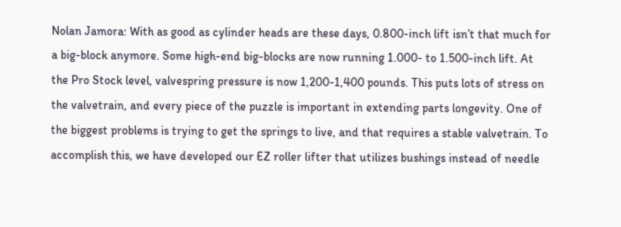Nolan Jamora: With as good as cylinder heads are these days, 0.800-inch lift isn’t that much for a big-block anymore. Some high-end big-blocks are now running 1.000- to 1.500-inch lift. At the Pro Stock level, valvespring pressure is now 1,200-1,400 pounds. This puts lots of stress on the valvetrain, and every piece of the puzzle is important in extending parts longevity. One of the biggest problems is trying to get the springs to live, and that requires a stable valvetrain. To accomplish this, we have developed our EZ roller lifter that utilizes bushings instead of needle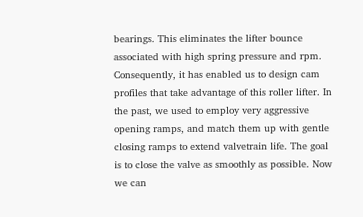bearings. This eliminates the lifter bounce associated with high spring pressure and rpm. Consequently, it has enabled us to design cam profiles that take advantage of this roller lifter. In the past, we used to employ very aggressive opening ramps, and match them up with gentle closing ramps to extend valvetrain life. The goal is to close the valve as smoothly as possible. Now we can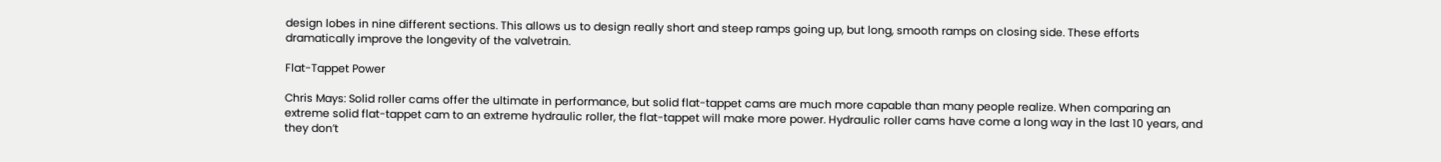design lobes in nine different sections. This allows us to design really short and steep ramps going up, but long, smooth ramps on closing side. These efforts dramatically improve the longevity of the valvetrain.

Flat-Tappet Power

Chris Mays: Solid roller cams offer the ultimate in performance, but solid flat-tappet cams are much more capable than many people realize. When comparing an extreme solid flat-tappet cam to an extreme hydraulic roller, the flat-tappet will make more power. Hydraulic roller cams have come a long way in the last 10 years, and they don’t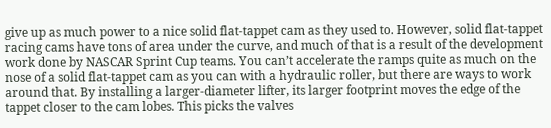give up as much power to a nice solid flat-tappet cam as they used to. However, solid flat-tappet racing cams have tons of area under the curve, and much of that is a result of the development work done by NASCAR Sprint Cup teams. You can’t accelerate the ramps quite as much on the nose of a solid flat-tappet cam as you can with a hydraulic roller, but there are ways to work around that. By installing a larger-diameter lifter, its larger footprint moves the edge of the tappet closer to the cam lobes. This picks the valves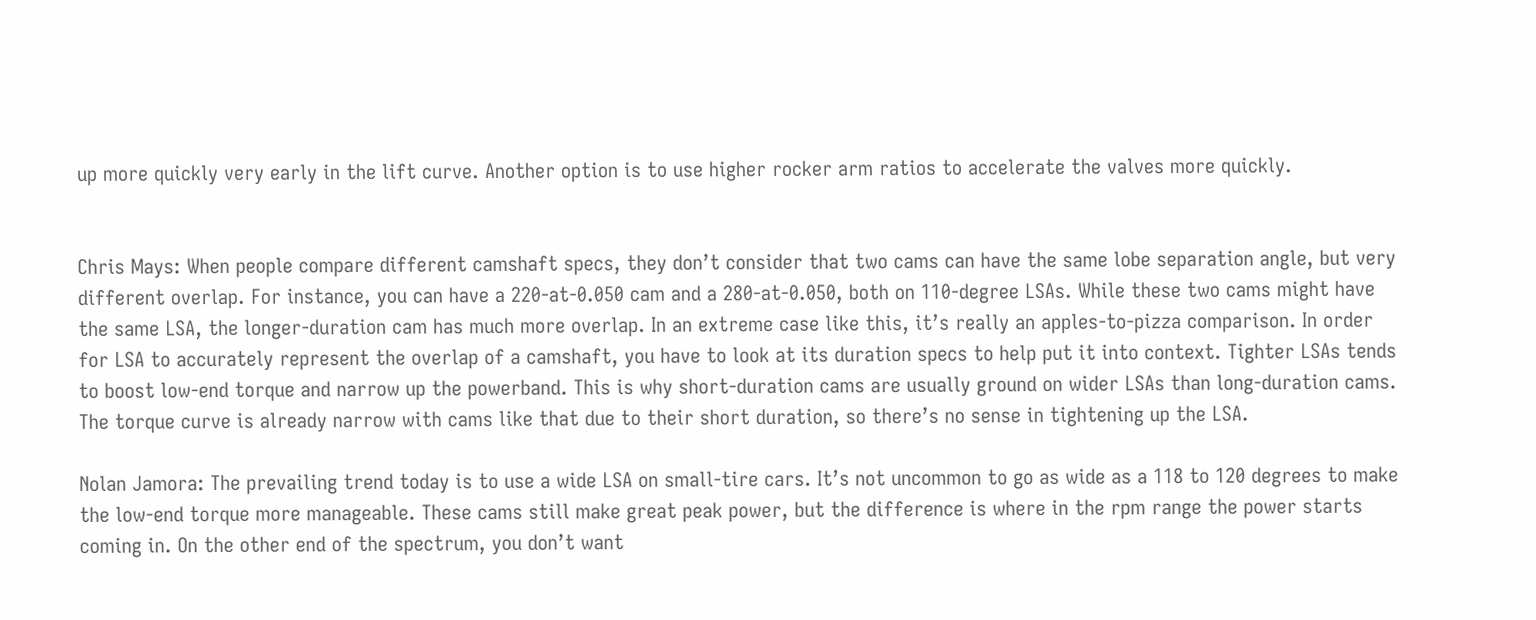up more quickly very early in the lift curve. Another option is to use higher rocker arm ratios to accelerate the valves more quickly.


Chris Mays: When people compare different camshaft specs, they don’t consider that two cams can have the same lobe separation angle, but very different overlap. For instance, you can have a 220-at-0.050 cam and a 280-at-0.050, both on 110-degree LSAs. While these two cams might have the same LSA, the longer-duration cam has much more overlap. In an extreme case like this, it’s really an apples-to-pizza comparison. In order for LSA to accurately represent the overlap of a camshaft, you have to look at its duration specs to help put it into context. Tighter LSAs tends to boost low-end torque and narrow up the powerband. This is why short-duration cams are usually ground on wider LSAs than long-duration cams. The torque curve is already narrow with cams like that due to their short duration, so there’s no sense in tightening up the LSA.

Nolan Jamora: The prevailing trend today is to use a wide LSA on small-tire cars. It’s not uncommon to go as wide as a 118 to 120 degrees to make the low-end torque more manageable. These cams still make great peak power, but the difference is where in the rpm range the power starts coming in. On the other end of the spectrum, you don’t want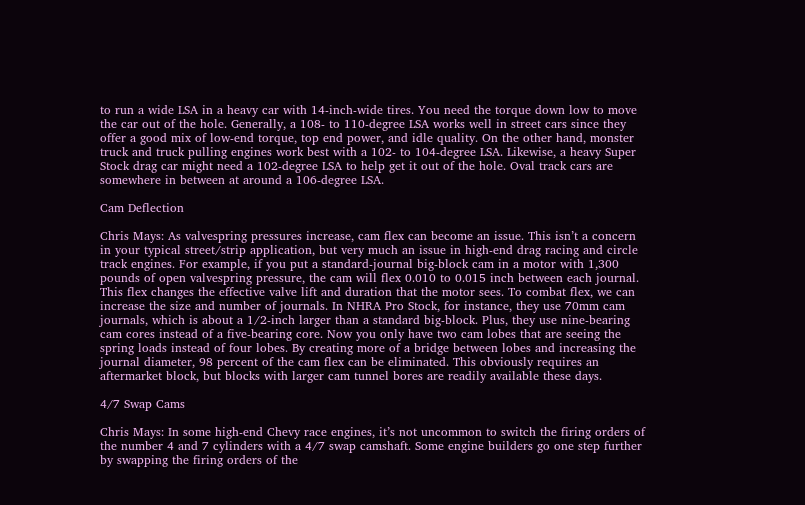to run a wide LSA in a heavy car with 14-inch-wide tires. You need the torque down low to move the car out of the hole. Generally, a 108- to 110-degree LSA works well in street cars since they offer a good mix of low-end torque, top end power, and idle quality. On the other hand, monster truck and truck pulling engines work best with a 102- to 104-degree LSA. Likewise, a heavy Super Stock drag car might need a 102-degree LSA to help get it out of the hole. Oval track cars are somewhere in between at around a 106-degree LSA.

Cam Deflection

Chris Mays: As valvespring pressures increase, cam flex can become an issue. This isn’t a concern in your typical street/strip application, but very much an issue in high-end drag racing and circle track engines. For example, if you put a standard-journal big-block cam in a motor with 1,300 pounds of open valvespring pressure, the cam will flex 0.010 to 0.015 inch between each journal. This flex changes the effective valve lift and duration that the motor sees. To combat flex, we can increase the size and number of journals. In NHRA Pro Stock, for instance, they use 70mm cam journals, which is about a 1/2-inch larger than a standard big-block. Plus, they use nine-bearing cam cores instead of a five-bearing core. Now you only have two cam lobes that are seeing the spring loads instead of four lobes. By creating more of a bridge between lobes and increasing the journal diameter, 98 percent of the cam flex can be eliminated. This obviously requires an aftermarket block, but blocks with larger cam tunnel bores are readily available these days.

4/7 Swap Cams

Chris Mays: In some high-end Chevy race engines, it’s not uncommon to switch the firing orders of the number 4 and 7 cylinders with a 4/7 swap camshaft. Some engine builders go one step further by swapping the firing orders of the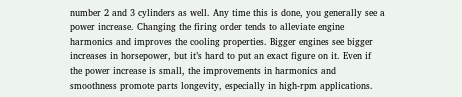number 2 and 3 cylinders as well. Any time this is done, you generally see a power increase. Changing the firing order tends to alleviate engine harmonics and improves the cooling properties. Bigger engines see bigger increases in horsepower, but it’s hard to put an exact figure on it. Even if the power increase is small, the improvements in harmonics and smoothness promote parts longevity, especially in high-rpm applications.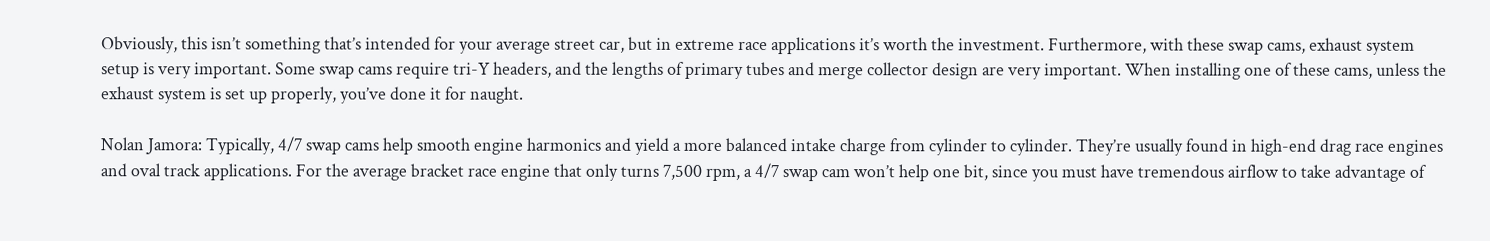Obviously, this isn’t something that’s intended for your average street car, but in extreme race applications it’s worth the investment. Furthermore, with these swap cams, exhaust system setup is very important. Some swap cams require tri-Y headers, and the lengths of primary tubes and merge collector design are very important. When installing one of these cams, unless the exhaust system is set up properly, you’ve done it for naught.

Nolan Jamora: Typically, 4/7 swap cams help smooth engine harmonics and yield a more balanced intake charge from cylinder to cylinder. They’re usually found in high-end drag race engines and oval track applications. For the average bracket race engine that only turns 7,500 rpm, a 4/7 swap cam won’t help one bit, since you must have tremendous airflow to take advantage of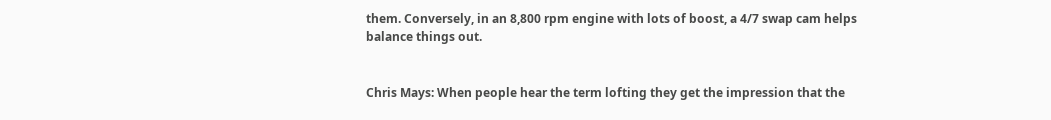them. Conversely, in an 8,800 rpm engine with lots of boost, a 4/7 swap cam helps balance things out.


Chris Mays: When people hear the term lofting they get the impression that the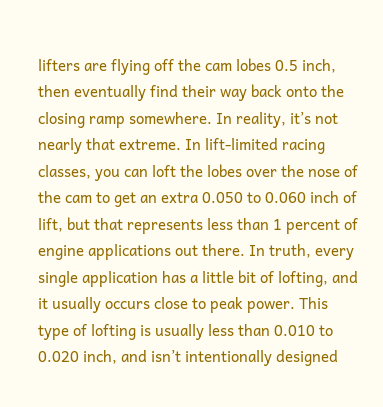lifters are flying off the cam lobes 0.5 inch, then eventually find their way back onto the closing ramp somewhere. In reality, it’s not nearly that extreme. In lift-limited racing classes, you can loft the lobes over the nose of the cam to get an extra 0.050 to 0.060 inch of lift, but that represents less than 1 percent of engine applications out there. In truth, every single application has a little bit of lofting, and it usually occurs close to peak power. This type of lofting is usually less than 0.010 to 0.020 inch, and isn’t intentionally designed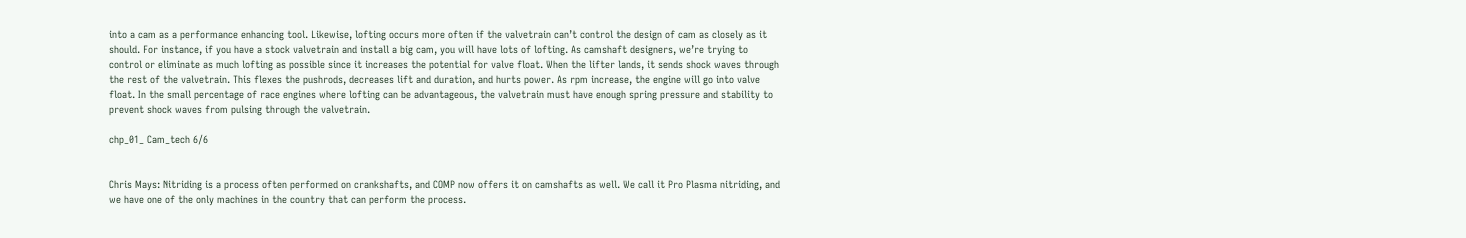into a cam as a performance enhancing tool. Likewise, lofting occurs more often if the valvetrain can’t control the design of cam as closely as it should. For instance, if you have a stock valvetrain and install a big cam, you will have lots of lofting. As camshaft designers, we’re trying to control or eliminate as much lofting as possible since it increases the potential for valve float. When the lifter lands, it sends shock waves through the rest of the valvetrain. This flexes the pushrods, decreases lift and duration, and hurts power. As rpm increase, the engine will go into valve float. In the small percentage of race engines where lofting can be advantageous, the valvetrain must have enough spring pressure and stability to prevent shock waves from pulsing through the valvetrain.

chp_01_ Cam_tech 6/6


Chris Mays: Nitriding is a process often performed on crankshafts, and COMP now offers it on camshafts as well. We call it Pro Plasma nitriding, and we have one of the only machines in the country that can perform the process.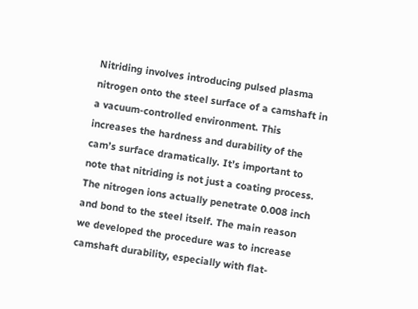Nitriding involves introducing pulsed plasma nitrogen onto the steel surface of a camshaft in a vacuum-controlled environment. This increases the hardness and durability of the cam’s surface dramatically. It’s important to note that nitriding is not just a coating process. The nitrogen ions actually penetrate 0.008 inch and bond to the steel itself. The main reason we developed the procedure was to increase camshaft durability, especially with flat-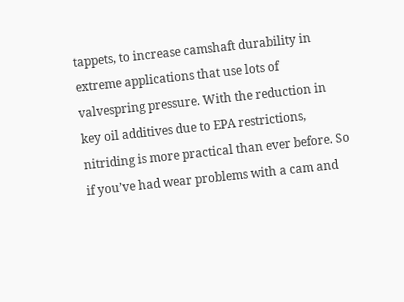tappets, to increase camshaft durability in extreme applications that use lots of valvespring pressure. With the reduction in key oil additives due to EPA restrictions, nitriding is more practical than ever before. So if you’ve had wear problems with a cam and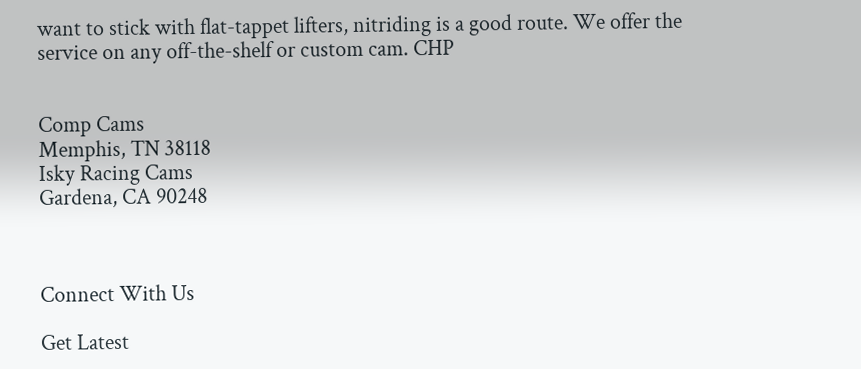want to stick with flat-tappet lifters, nitriding is a good route. We offer the service on any off-the-shelf or custom cam. CHP


Comp Cams
Memphis, TN 38118
Isky Racing Cams
Gardena, CA 90248



Connect With Us

Get Latest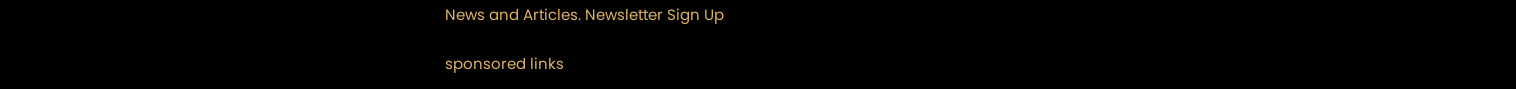News and Articles. Newsletter Sign Up

sponsored links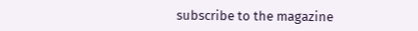subscribe to the magazine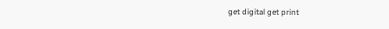get digital get print